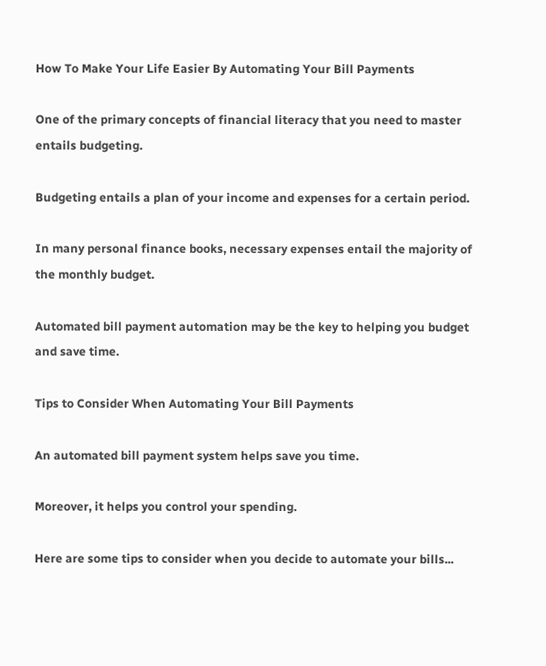How To Make Your Life Easier By Automating Your Bill Payments

One of the primary concepts of financial literacy that you need to master entails budgeting.

Budgeting entails a plan of your income and expenses for a certain period.

In many personal finance books, necessary expenses entail the majority of the monthly budget.

Automated bill payment automation may be the key to helping you budget and save time.

Tips to Consider When Automating Your Bill Payments

An automated bill payment system helps save you time.

Moreover, it helps you control your spending.

Here are some tips to consider when you decide to automate your bills...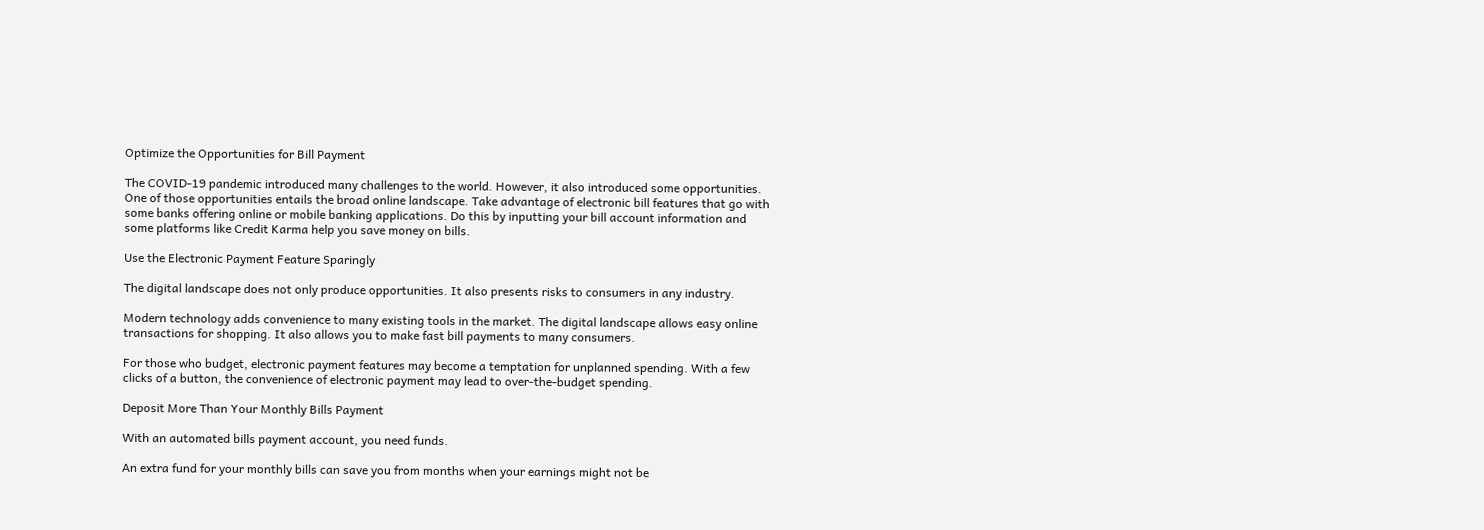Optimize the Opportunities for Bill Payment

The COVID-19 pandemic introduced many challenges to the world. However, it also introduced some opportunities. One of those opportunities entails the broad online landscape. Take advantage of electronic bill features that go with some banks offering online or mobile banking applications. Do this by inputting your bill account information and some platforms like Credit Karma help you save money on bills.

Use the Electronic Payment Feature Sparingly

The digital landscape does not only produce opportunities. It also presents risks to consumers in any industry.

Modern technology adds convenience to many existing tools in the market. The digital landscape allows easy online transactions for shopping. It also allows you to make fast bill payments to many consumers.

For those who budget, electronic payment features may become a temptation for unplanned spending. With a few clicks of a button, the convenience of electronic payment may lead to over-the-budget spending.

Deposit More Than Your Monthly Bills Payment

With an automated bills payment account, you need funds.

An extra fund for your monthly bills can save you from months when your earnings might not be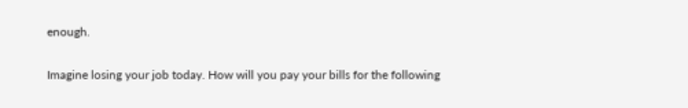enough.

Imagine losing your job today. How will you pay your bills for the following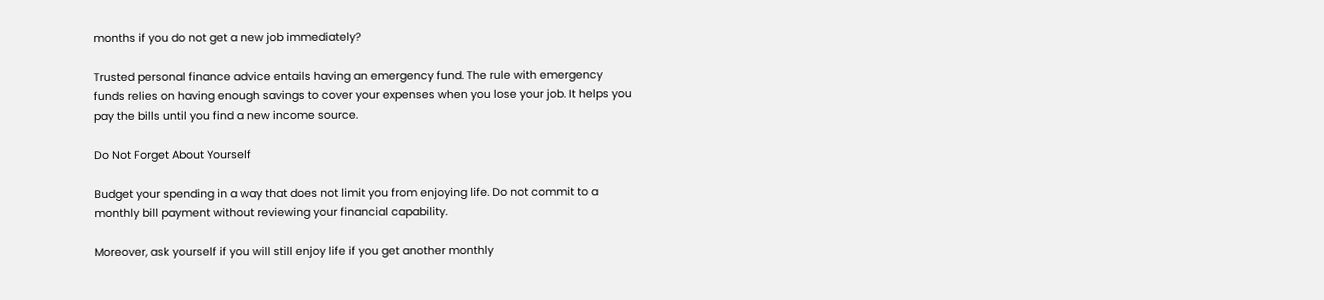months if you do not get a new job immediately?

Trusted personal finance advice entails having an emergency fund. The rule with emergency funds relies on having enough savings to cover your expenses when you lose your job. It helps you pay the bills until you find a new income source.

Do Not Forget About Yourself

Budget your spending in a way that does not limit you from enjoying life. Do not commit to a monthly bill payment without reviewing your financial capability.

Moreover, ask yourself if you will still enjoy life if you get another monthly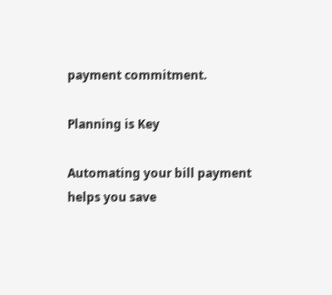payment commitment.

Planning is Key

Automating your bill payment helps you save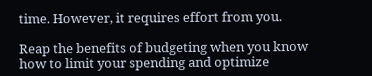time. However, it requires effort from you.

Reap the benefits of budgeting when you know how to limit your spending and optimize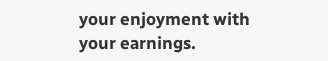your enjoyment with your earnings.